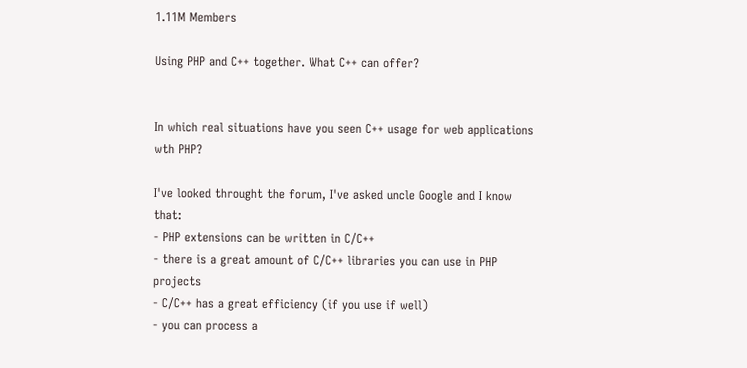1.11M Members

Using PHP and C++ together. What C++ can offer?


In which real situations have you seen C++ usage for web applications wth PHP?

I've looked throught the forum, I've asked uncle Google and I know that:
- PHP extensions can be written in C/C++
- there is a great amount of C/C++ libraries you can use in PHP projects
- C/C++ has a great efficiency (if you use if well)
- you can process a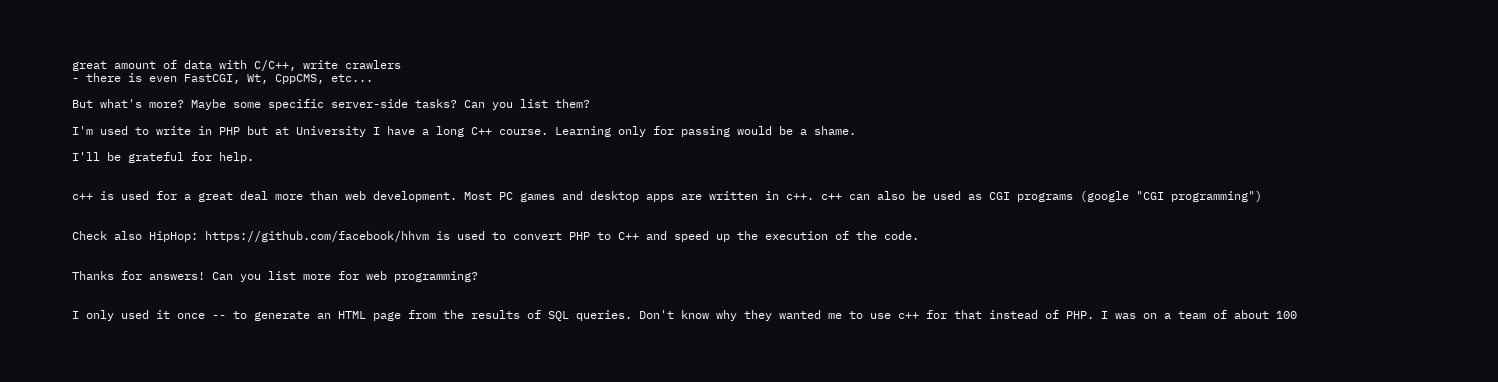great amount of data with C/C++, write crawlers
- there is even FastCGI, Wt, CppCMS, etc...

But what's more? Maybe some specific server-side tasks? Can you list them?

I'm used to write in PHP but at University I have a long C++ course. Learning only for passing would be a shame.

I'll be grateful for help.


c++ is used for a great deal more than web development. Most PC games and desktop apps are written in c++. c++ can also be used as CGI programs (google "CGI programming")


Check also HipHop: https://github.com/facebook/hhvm is used to convert PHP to C++ and speed up the execution of the code.


Thanks for answers! Can you list more for web programming?


I only used it once -- to generate an HTML page from the results of SQL queries. Don't know why they wanted me to use c++ for that instead of PHP. I was on a team of about 100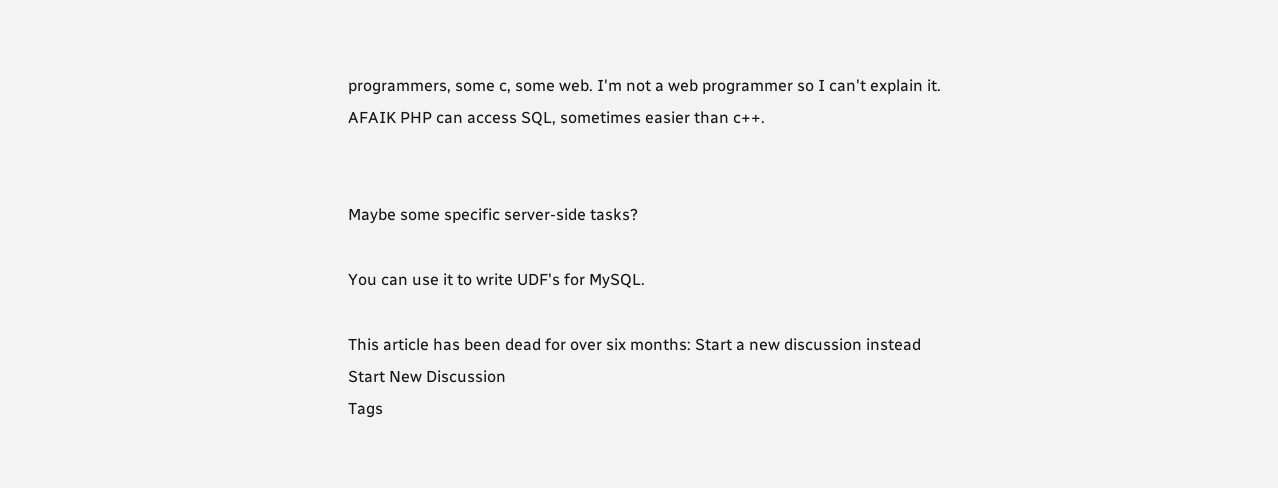programmers, some c, some web. I'm not a web programmer so I can't explain it. AFAIK PHP can access SQL, sometimes easier than c++.


Maybe some specific server-side tasks?

You can use it to write UDF's for MySQL.

This article has been dead for over six months: Start a new discussion instead
Start New Discussion
Tags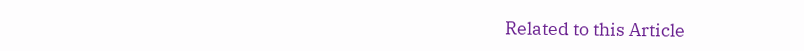Related to this Article